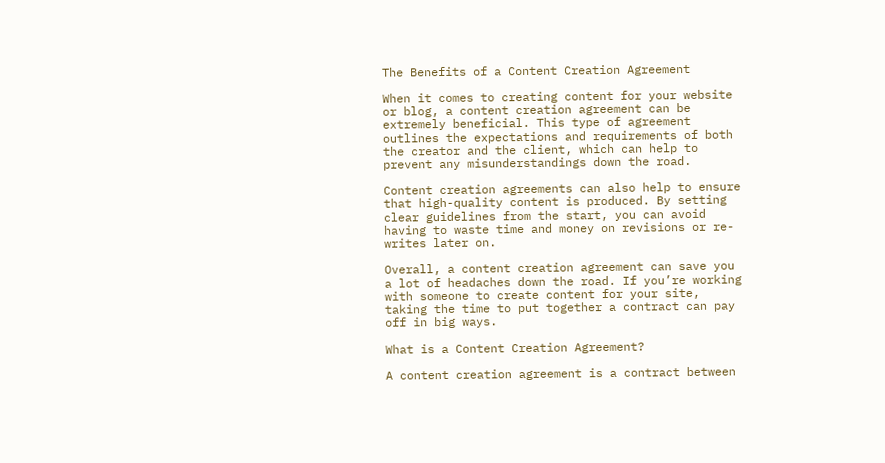The Benefits of a Content Creation Agreement

When it comes to creating content for your website or blog, a content creation agreement can be extremely beneficial. This type of agreement outlines the expectations and requirements of both the creator and the client, which can help to prevent any misunderstandings down the road.

Content creation agreements can also help to ensure that high-quality content is produced. By setting clear guidelines from the start, you can avoid having to waste time and money on revisions or re-writes later on.

Overall, a content creation agreement can save you a lot of headaches down the road. If you’re working with someone to create content for your site, taking the time to put together a contract can pay off in big ways.

What is a Content Creation Agreement?

A content creation agreement is a contract between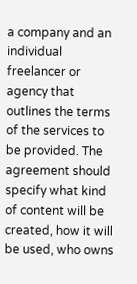a company and an individual freelancer or agency that outlines the terms of the services to be provided. The agreement should specify what kind of content will be created, how it will be used, who owns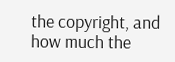the copyright, and how much the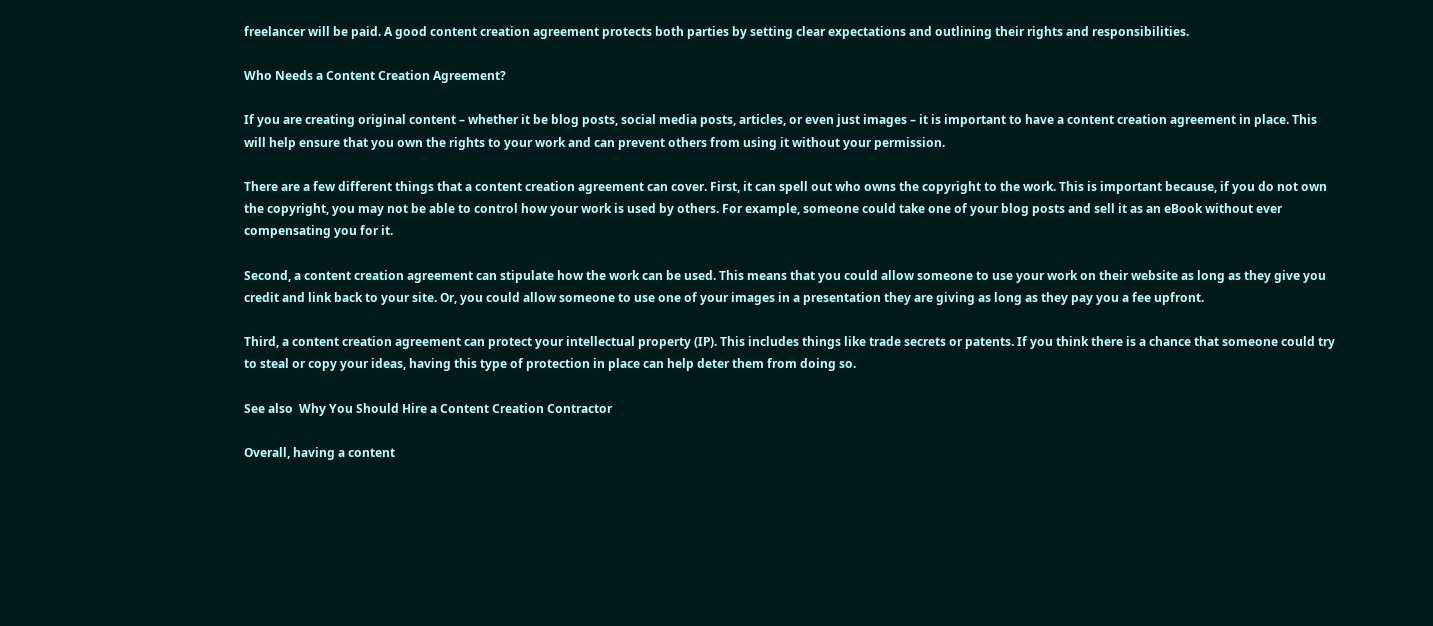freelancer will be paid. A good content creation agreement protects both parties by setting clear expectations and outlining their rights and responsibilities.

Who Needs a Content Creation Agreement?

If you are creating original content – whether it be blog posts, social media posts, articles, or even just images – it is important to have a content creation agreement in place. This will help ensure that you own the rights to your work and can prevent others from using it without your permission.

There are a few different things that a content creation agreement can cover. First, it can spell out who owns the copyright to the work. This is important because, if you do not own the copyright, you may not be able to control how your work is used by others. For example, someone could take one of your blog posts and sell it as an eBook without ever compensating you for it.

Second, a content creation agreement can stipulate how the work can be used. This means that you could allow someone to use your work on their website as long as they give you credit and link back to your site. Or, you could allow someone to use one of your images in a presentation they are giving as long as they pay you a fee upfront.

Third, a content creation agreement can protect your intellectual property (IP). This includes things like trade secrets or patents. If you think there is a chance that someone could try to steal or copy your ideas, having this type of protection in place can help deter them from doing so.

See also  Why You Should Hire a Content Creation Contractor

Overall, having a content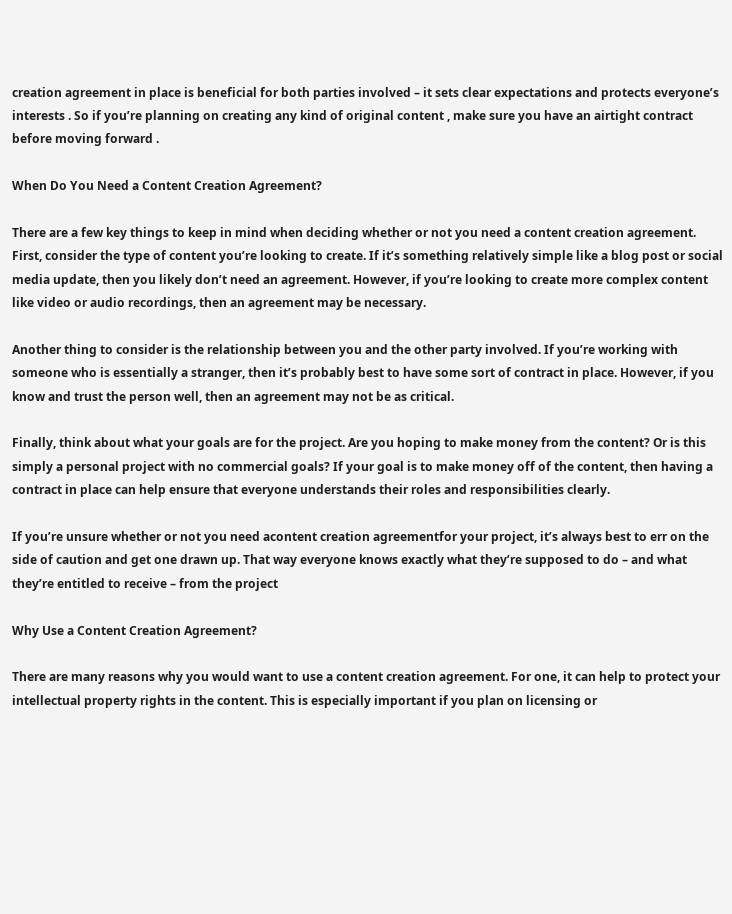creation agreement in place is beneficial for both parties involved – it sets clear expectations and protects everyone’s interests . So if you’re planning on creating any kind of original content , make sure you have an airtight contract before moving forward .

When Do You Need a Content Creation Agreement?

There are a few key things to keep in mind when deciding whether or not you need a content creation agreement. First, consider the type of content you’re looking to create. If it’s something relatively simple like a blog post or social media update, then you likely don’t need an agreement. However, if you’re looking to create more complex content like video or audio recordings, then an agreement may be necessary.

Another thing to consider is the relationship between you and the other party involved. If you’re working with someone who is essentially a stranger, then it’s probably best to have some sort of contract in place. However, if you know and trust the person well, then an agreement may not be as critical.

Finally, think about what your goals are for the project. Are you hoping to make money from the content? Or is this simply a personal project with no commercial goals? If your goal is to make money off of the content, then having a contract in place can help ensure that everyone understands their roles and responsibilities clearly.

If you’re unsure whether or not you need acontent creation agreementfor your project, it’s always best to err on the side of caution and get one drawn up. That way everyone knows exactly what they’re supposed to do – and what they’re entitled to receive – from the project

Why Use a Content Creation Agreement?

There are many reasons why you would want to use a content creation agreement. For one, it can help to protect your intellectual property rights in the content. This is especially important if you plan on licensing or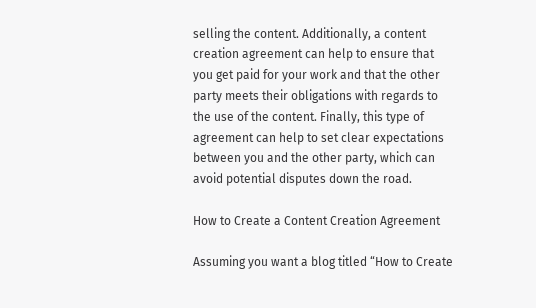selling the content. Additionally, a content creation agreement can help to ensure that you get paid for your work and that the other party meets their obligations with regards to the use of the content. Finally, this type of agreement can help to set clear expectations between you and the other party, which can avoid potential disputes down the road.

How to Create a Content Creation Agreement

Assuming you want a blog titled “How to Create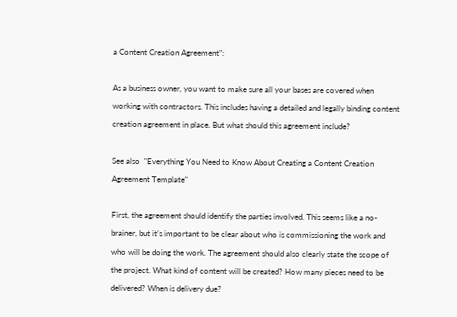a Content Creation Agreement”:

As a business owner, you want to make sure all your bases are covered when working with contractors. This includes having a detailed and legally binding content creation agreement in place. But what should this agreement include?

See also  "Everything You Need to Know About Creating a Content Creation Agreement Template"

First, the agreement should identify the parties involved. This seems like a no-brainer, but it’s important to be clear about who is commissioning the work and who will be doing the work. The agreement should also clearly state the scope of the project. What kind of content will be created? How many pieces need to be delivered? When is delivery due?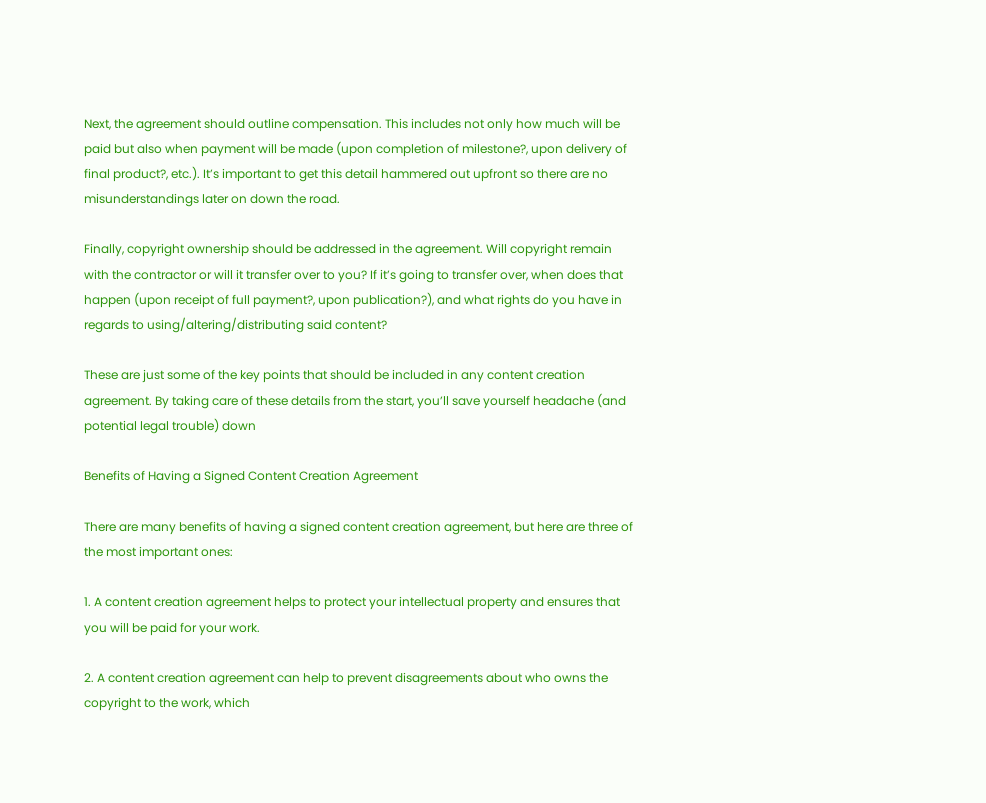Next, the agreement should outline compensation. This includes not only how much will be paid but also when payment will be made (upon completion of milestone?, upon delivery of final product?, etc.). It’s important to get this detail hammered out upfront so there are no misunderstandings later on down the road.

Finally, copyright ownership should be addressed in the agreement. Will copyright remain with the contractor or will it transfer over to you? If it’s going to transfer over, when does that happen (upon receipt of full payment?, upon publication?), and what rights do you have in regards to using/altering/distributing said content?

These are just some of the key points that should be included in any content creation agreement. By taking care of these details from the start, you’ll save yourself headache (and potential legal trouble) down

Benefits of Having a Signed Content Creation Agreement

There are many benefits of having a signed content creation agreement, but here are three of the most important ones:

1. A content creation agreement helps to protect your intellectual property and ensures that you will be paid for your work.

2. A content creation agreement can help to prevent disagreements about who owns the copyright to the work, which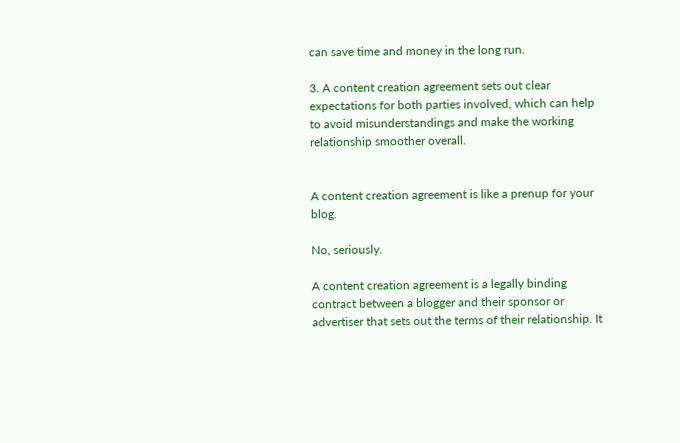can save time and money in the long run.

3. A content creation agreement sets out clear expectations for both parties involved, which can help to avoid misunderstandings and make the working relationship smoother overall.


A content creation agreement is like a prenup for your blog.

No, seriously.

A content creation agreement is a legally binding contract between a blogger and their sponsor or advertiser that sets out the terms of their relationship. It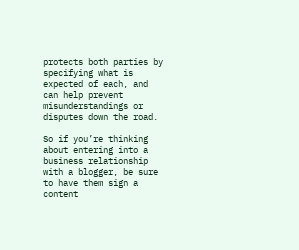protects both parties by specifying what is expected of each, and can help prevent misunderstandings or disputes down the road.

So if you’re thinking about entering into a business relationship with a blogger, be sure to have them sign a content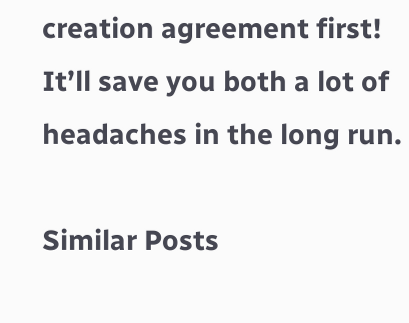creation agreement first! It’ll save you both a lot of headaches in the long run.

Similar Posts